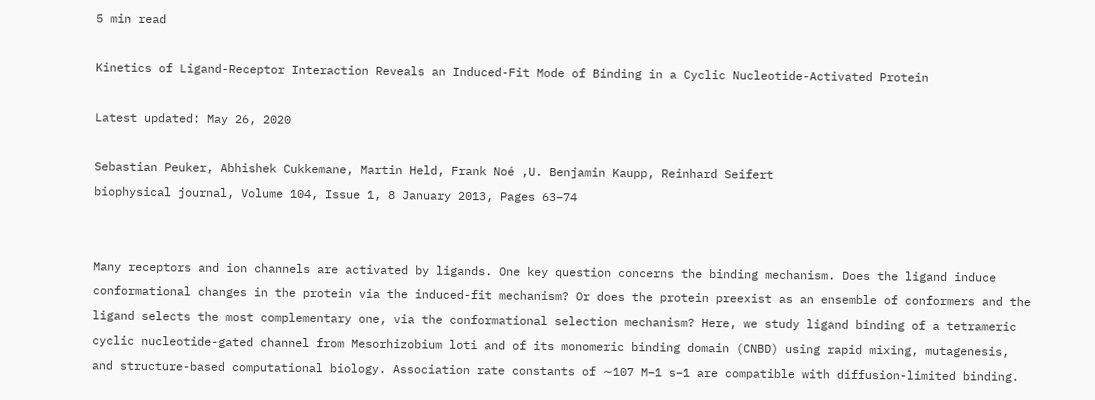5 min read

Kinetics of Ligand-Receptor Interaction Reveals an Induced-Fit Mode of Binding in a Cyclic Nucleotide-Activated Protein

Latest updated: May 26, 2020

Sebastian Peuker, Abhishek Cukkemane, Martin Held, Frank Noé ,U. Benjamin Kaupp, Reinhard Seifert
biophysical journal, Volume 104, Issue 1, 8 January 2013, Pages 63–74


Many receptors and ion channels are activated by ligands. One key question concerns the binding mechanism. Does the ligand induce conformational changes in the protein via the induced-fit mechanism? Or does the protein preexist as an ensemble of conformers and the ligand selects the most complementary one, via the conformational selection mechanism? Here, we study ligand binding of a tetrameric cyclic nucleotide-gated channel from Mesorhizobium loti and of its monomeric binding domain (CNBD) using rapid mixing, mutagenesis, and structure-based computational biology. Association rate constants of ∼107 M−1 s−1 are compatible with diffusion-limited binding.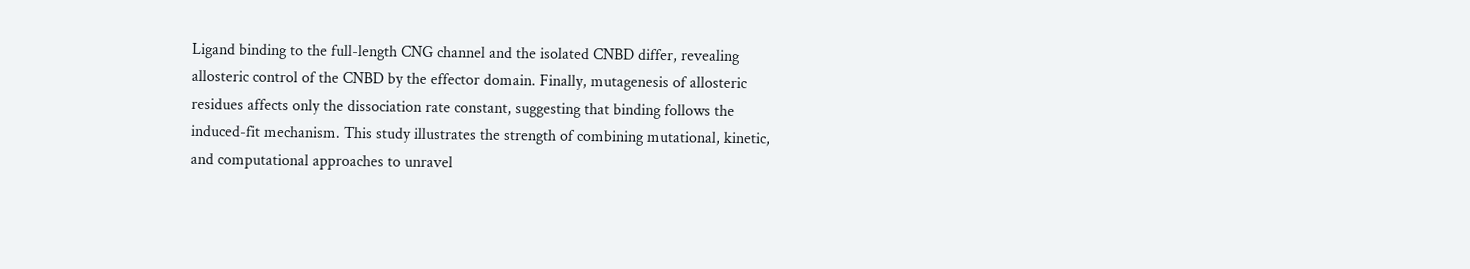Ligand binding to the full-length CNG channel and the isolated CNBD differ, revealing allosteric control of the CNBD by the effector domain. Finally, mutagenesis of allosteric residues affects only the dissociation rate constant, suggesting that binding follows the induced-fit mechanism. This study illustrates the strength of combining mutational, kinetic, and computational approaches to unravel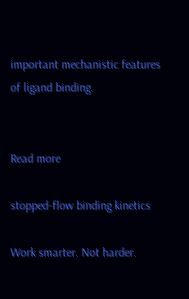important mechanistic features of ligand binding.


Read more

stopped-flow binding kinetics

Work smarter. Not harder.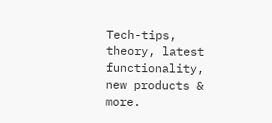Tech-tips, theory, latest functionality, new products & more.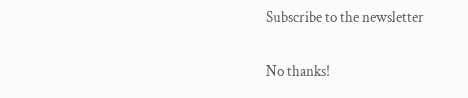Subscribe to the newsletter

No thanks!